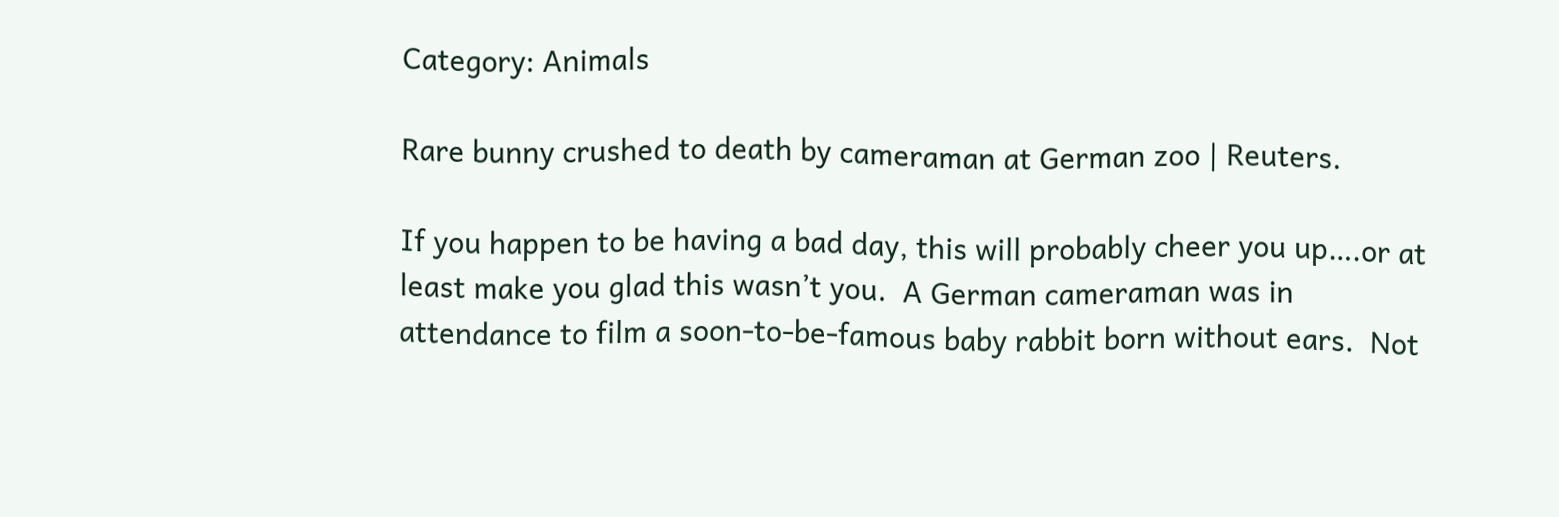Category: Animals

Rare bunny crushed to death by cameraman at German zoo | Reuters.

If you happen to be having a bad day, this will probably cheer you up….or at least make you glad this wasn’t you.  A German cameraman was in attendance to film a soon-to-be-famous baby rabbit born without ears.  Not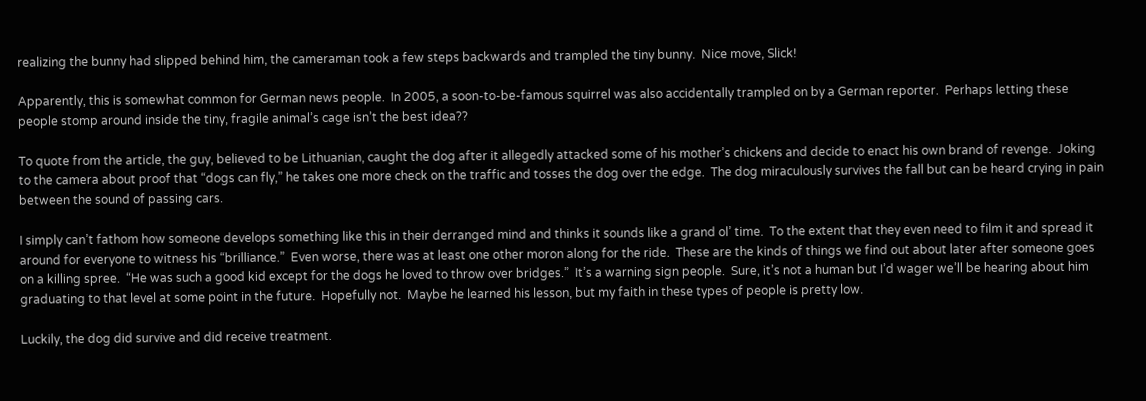realizing the bunny had slipped behind him, the cameraman took a few steps backwards and trampled the tiny bunny.  Nice move, Slick!

Apparently, this is somewhat common for German news people.  In 2005, a soon-to-be-famous squirrel was also accidentally trampled on by a German reporter.  Perhaps letting these people stomp around inside the tiny, fragile animal’s cage isn’t the best idea??

To quote from the article, the guy, believed to be Lithuanian, caught the dog after it allegedly attacked some of his mother’s chickens and decide to enact his own brand of revenge.  Joking to the camera about proof that “dogs can fly,” he takes one more check on the traffic and tosses the dog over the edge.  The dog miraculously survives the fall but can be heard crying in pain between the sound of passing cars.

I simply can’t fathom how someone develops something like this in their derranged mind and thinks it sounds like a grand ol’ time.  To the extent that they even need to film it and spread it around for everyone to witness his “brilliance.”  Even worse, there was at least one other moron along for the ride.  These are the kinds of things we find out about later after someone goes on a killing spree.  “He was such a good kid except for the dogs he loved to throw over bridges.”  It’s a warning sign people.  Sure, it’s not a human but I’d wager we’ll be hearing about him graduating to that level at some point in the future.  Hopefully not.  Maybe he learned his lesson, but my faith in these types of people is pretty low.

Luckily, the dog did survive and did receive treatment.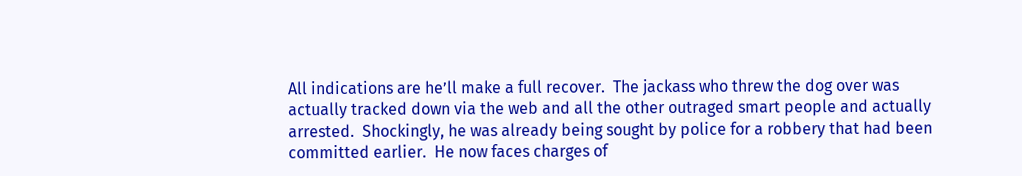All indications are he’ll make a full recover.  The jackass who threw the dog over was actually tracked down via the web and all the other outraged smart people and actually arrested.  Shockingly, he was already being sought by police for a robbery that had been committed earlier.  He now faces charges of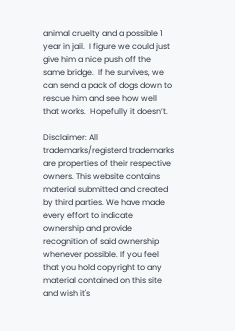animal cruelty and a possible 1 year in jail.  I figure we could just give him a nice push off the same bridge.  If he survives, we can send a pack of dogs down to rescue him and see how well that works.  Hopefully it doesn’t.

Disclaimer: All trademarks/registerd trademarks are properties of their respective owners. This website contains material submitted and created by third parties. We have made every effort to indicate ownership and provide recognition of said ownership whenever possible. If you feel that you hold copyright to any material contained on this site and wish it's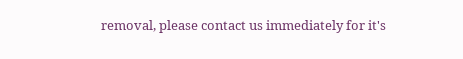removal, please contact us immediately for it's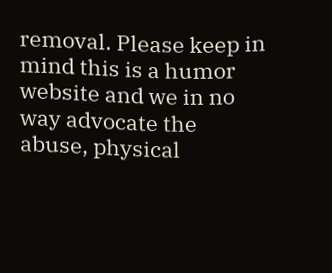removal. Please keep in mind this is a humor website and we in no way advocate the abuse, physical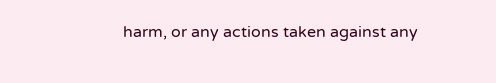harm, or any actions taken against any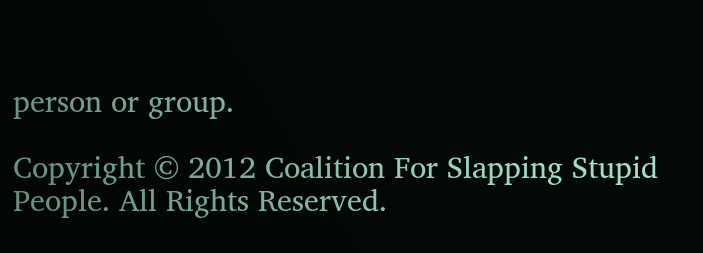person or group.

Copyright © 2012 Coalition For Slapping Stupid People. All Rights Reserved.